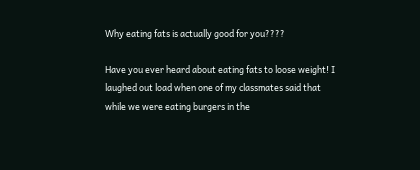Why eating fats is actually good for you????

Have you ever heard about eating fats to loose weight! I laughed out load when one of my classmates said that while we were eating burgers in the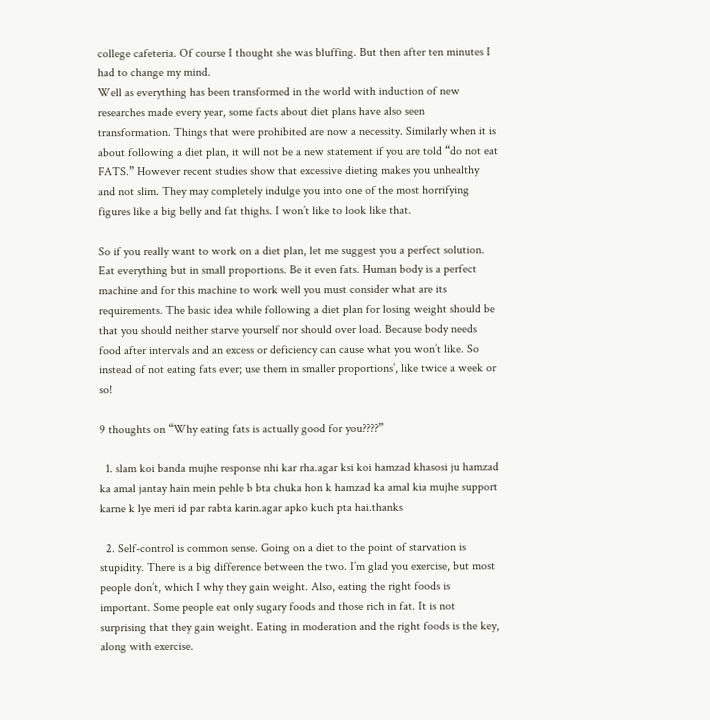college cafeteria. Of course I thought she was bluffing. But then after ten minutes I had to change my mind.
Well as everything has been transformed in the world with induction of new researches made every year, some facts about diet plans have also seen transformation. Things that were prohibited are now a necessity. Similarly when it is about following a diet plan, it will not be a new statement if you are told “do not eat FATS.” However recent studies show that excessive dieting makes you unhealthy and not slim. They may completely indulge you into one of the most horrifying figures like a big belly and fat thighs. I won’t like to look like that.

So if you really want to work on a diet plan, let me suggest you a perfect solution. Eat everything but in small proportions. Be it even fats. Human body is a perfect machine and for this machine to work well you must consider what are its requirements. The basic idea while following a diet plan for losing weight should be that you should neither starve yourself nor should over load. Because body needs food after intervals and an excess or deficiency can cause what you won’t like. So instead of not eating fats ever; use them in smaller proportions’, like twice a week or so!

9 thoughts on “Why eating fats is actually good for you????”

  1. slam koi banda mujhe response nhi kar rha.agar ksi koi hamzad khasosi ju hamzad ka amal jantay hain mein pehle b bta chuka hon k hamzad ka amal kia mujhe support karne k lye meri id par rabta karin.agar apko kuch pta hai.thanks

  2. Self-control is common sense. Going on a diet to the point of starvation is stupidity. There is a big difference between the two. I’m glad you exercise, but most people don’t, which I why they gain weight. Also, eating the right foods is important. Some people eat only sugary foods and those rich in fat. It is not surprising that they gain weight. Eating in moderation and the right foods is the key, along with exercise.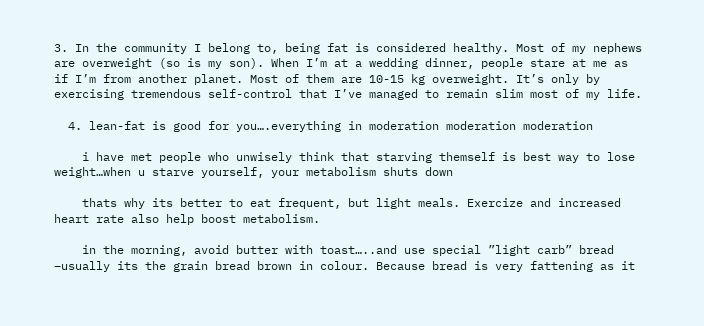3. In the community I belong to, being fat is considered healthy. Most of my nephews are overweight (so is my son). When I’m at a wedding dinner, people stare at me as if I’m from another planet. Most of them are 10-15 kg overweight. It’s only by exercising tremendous self-control that I’ve managed to remain slim most of my life.

  4. lean-fat is good for you….everything in moderation moderation moderation

    i have met people who unwisely think that starving themself is best way to lose weight…when u starve yourself, your metabolism shuts down

    thats why its better to eat frequent, but light meals. Exercize and increased heart rate also help boost metabolism.

    in the morning, avoid butter with toast…..and use special ”light carb” bread –usually its the grain bread brown in colour. Because bread is very fattening as it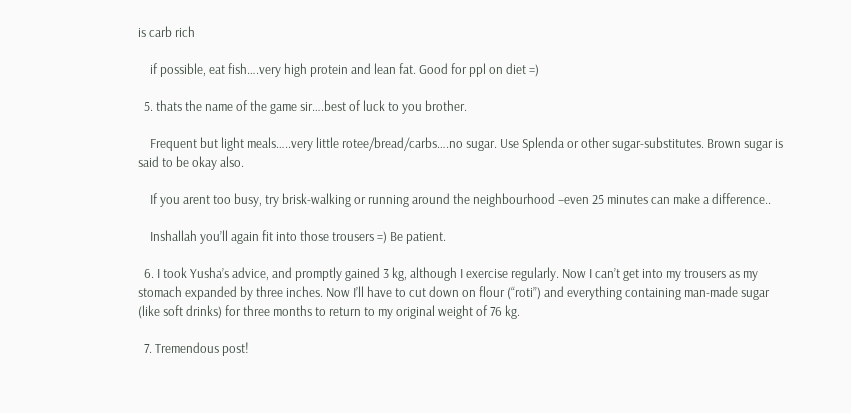is carb rich

    if possible, eat fish….very high protein and lean fat. Good for ppl on diet =)

  5. thats the name of the game sir….best of luck to you brother.

    Frequent but light meals…..very little rotee/bread/carbs….no sugar. Use Splenda or other sugar-substitutes. Brown sugar is said to be okay also.

    If you arent too busy, try brisk-walking or running around the neighbourhood –even 25 minutes can make a difference..

    Inshallah you’ll again fit into those trousers =) Be patient.

  6. I took Yusha’s advice, and promptly gained 3 kg, although I exercise regularly. Now I can’t get into my trousers as my stomach expanded by three inches. Now I’ll have to cut down on flour (“roti”) and everything containing man-made sugar (like soft drinks) for three months to return to my original weight of 76 kg.

  7. Tremendous post!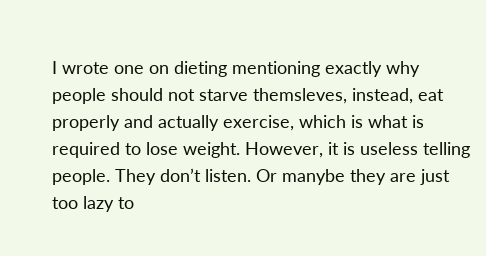I wrote one on dieting mentioning exactly why people should not starve themsleves, instead, eat properly and actually exercise, which is what is required to lose weight. However, it is useless telling people. They don’t listen. Or manybe they are just too lazy to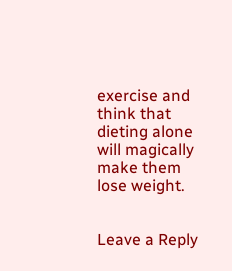exercise and think that dieting alone will magically make them lose weight.


Leave a Reply